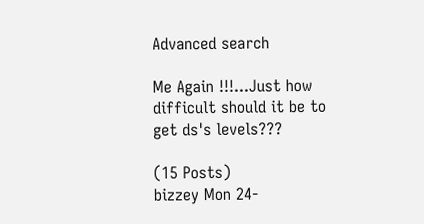Advanced search

Me Again !!!...Just how difficult should it be to get ds's levels???

(15 Posts)
bizzey Mon 24-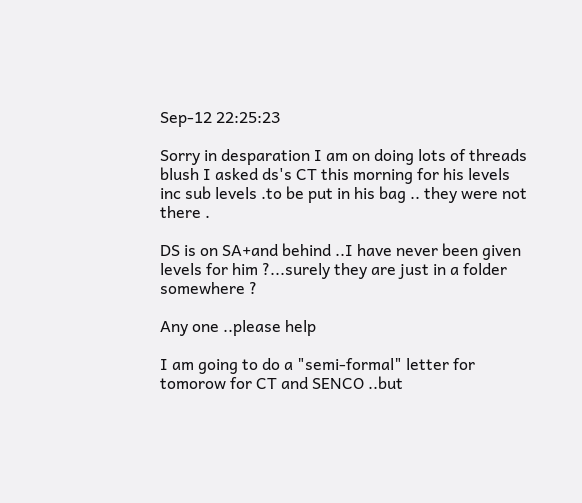Sep-12 22:25:23

Sorry in desparation I am on doing lots of threads blush I asked ds's CT this morning for his levels inc sub levels .to be put in his bag .. they were not there .

DS is on SA+and behind ..I have never been given levels for him ?...surely they are just in a folder somewhere ?

Any one ..please help

I am going to do a "semi-formal" letter for tomorow for CT and SENCO ..but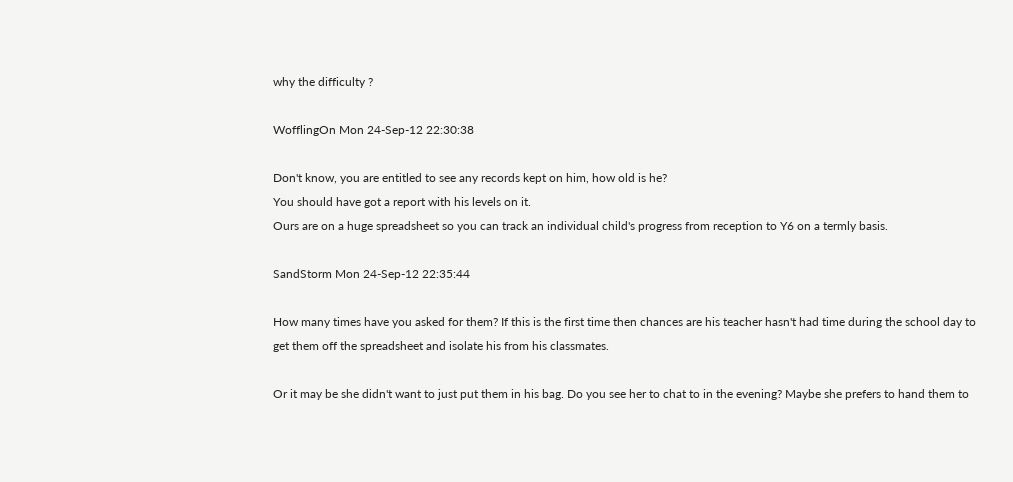why the difficulty ?

WofflingOn Mon 24-Sep-12 22:30:38

Don't know, you are entitled to see any records kept on him, how old is he?
You should have got a report with his levels on it.
Ours are on a huge spreadsheet so you can track an individual child's progress from reception to Y6 on a termly basis.

SandStorm Mon 24-Sep-12 22:35:44

How many times have you asked for them? If this is the first time then chances are his teacher hasn't had time during the school day to get them off the spreadsheet and isolate his from his classmates.

Or it may be she didn't want to just put them in his bag. Do you see her to chat to in the evening? Maybe she prefers to hand them to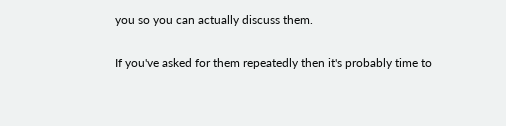you so you can actually discuss them.

If you've asked for them repeatedly then it's probably time to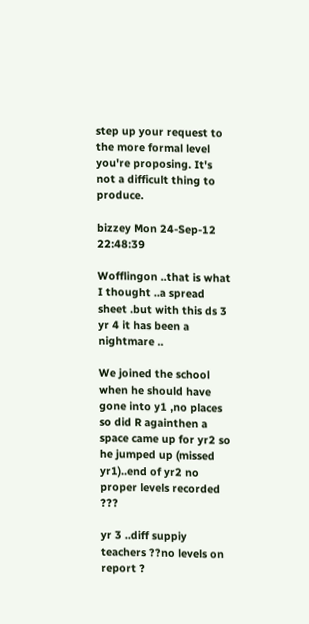step up your request to the more formal level you're proposing. It's not a difficult thing to produce.

bizzey Mon 24-Sep-12 22:48:39

Wofflingon ..that is what I thought ..a spread sheet .but with this ds 3 yr 4 it has been a nightmare ..

We joined the school when he should have gone into y1 ,no places so did R againthen a space came up for yr2 so he jumped up (missed yr1)..end of yr2 no proper levels recorded ???

yr 3 ..diff suppiy teachers ??no levels on report ?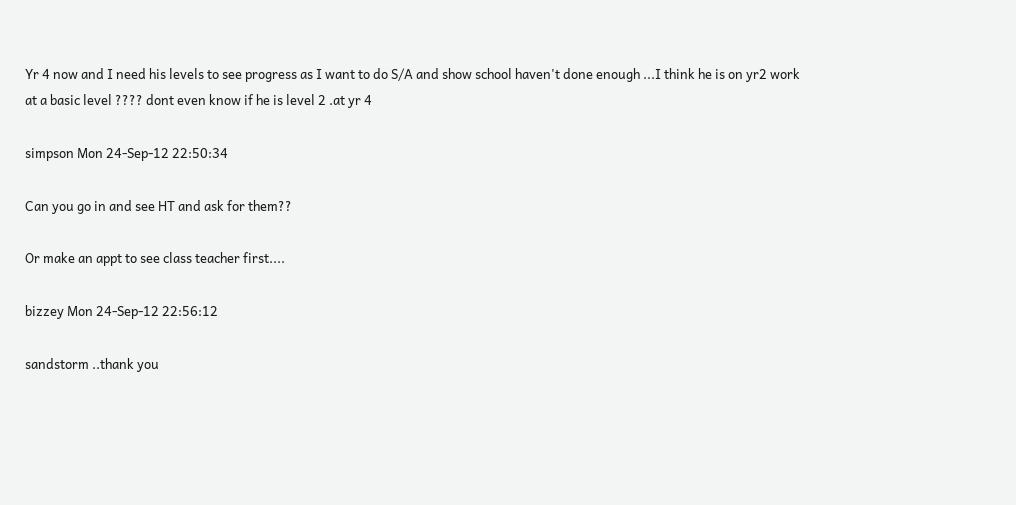Yr 4 now and I need his levels to see progress as I want to do S/A and show school haven't done enough ...I think he is on yr2 work at a basic level ???? dont even know if he is level 2 .at yr 4

simpson Mon 24-Sep-12 22:50:34

Can you go in and see HT and ask for them??

Or make an appt to see class teacher first....

bizzey Mon 24-Sep-12 22:56:12

sandstorm ..thank you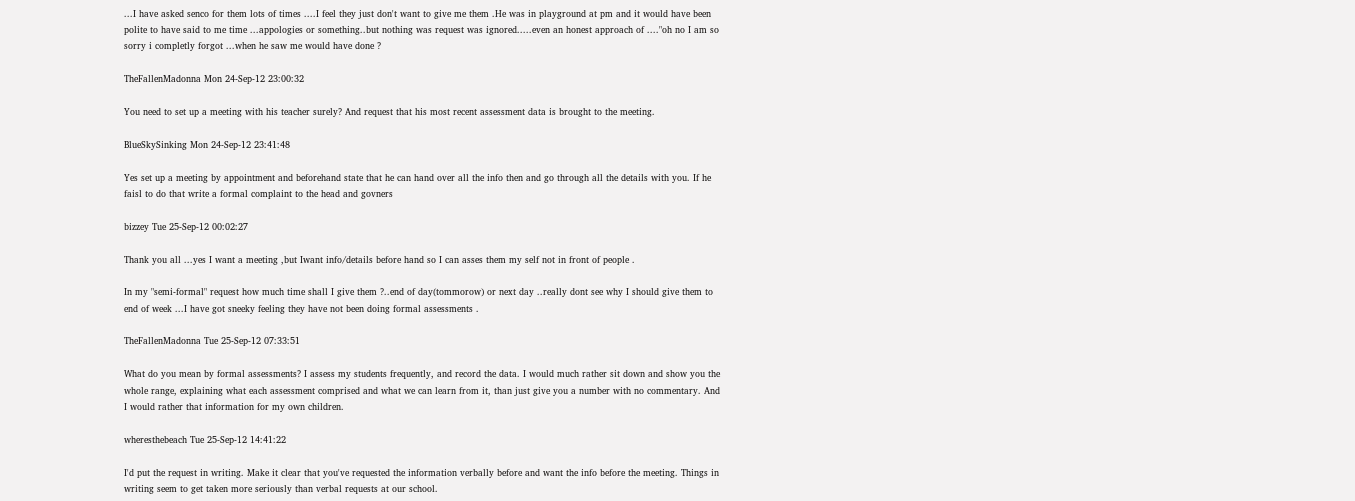...I have asked senco for them lots of times ....I feel they just don't want to give me them .He was in playground at pm and it would have been polite to have said to me time ...appologies or something..but nothing was request was ignored.....even an honest approach of ...."oh no I am so sorry i completly forgot ...when he saw me would have done ?

TheFallenMadonna Mon 24-Sep-12 23:00:32

You need to set up a meeting with his teacher surely? And request that his most recent assessment data is brought to the meeting.

BlueSkySinking Mon 24-Sep-12 23:41:48

Yes set up a meeting by appointment and beforehand state that he can hand over all the info then and go through all the details with you. If he faisl to do that write a formal complaint to the head and govners

bizzey Tue 25-Sep-12 00:02:27

Thank you all ...yes I want a meeting ,but Iwant info/details before hand so I can asses them my self not in front of people .

In my "semi-formal" request how much time shall I give them ?..end of day(tommorow) or next day ..really dont see why I should give them to end of week ...I have got sneeky feeling they have not been doing formal assessments .

TheFallenMadonna Tue 25-Sep-12 07:33:51

What do you mean by formal assessments? I assess my students frequently, and record the data. I would much rather sit down and show you the whole range, explaining what each assessment comprised and what we can learn from it, than just give you a number with no commentary. And I would rather that information for my own children.

wheresthebeach Tue 25-Sep-12 14:41:22

I'd put the request in writing. Make it clear that you've requested the information verbally before and want the info before the meeting. Things in writing seem to get taken more seriously than verbal requests at our school.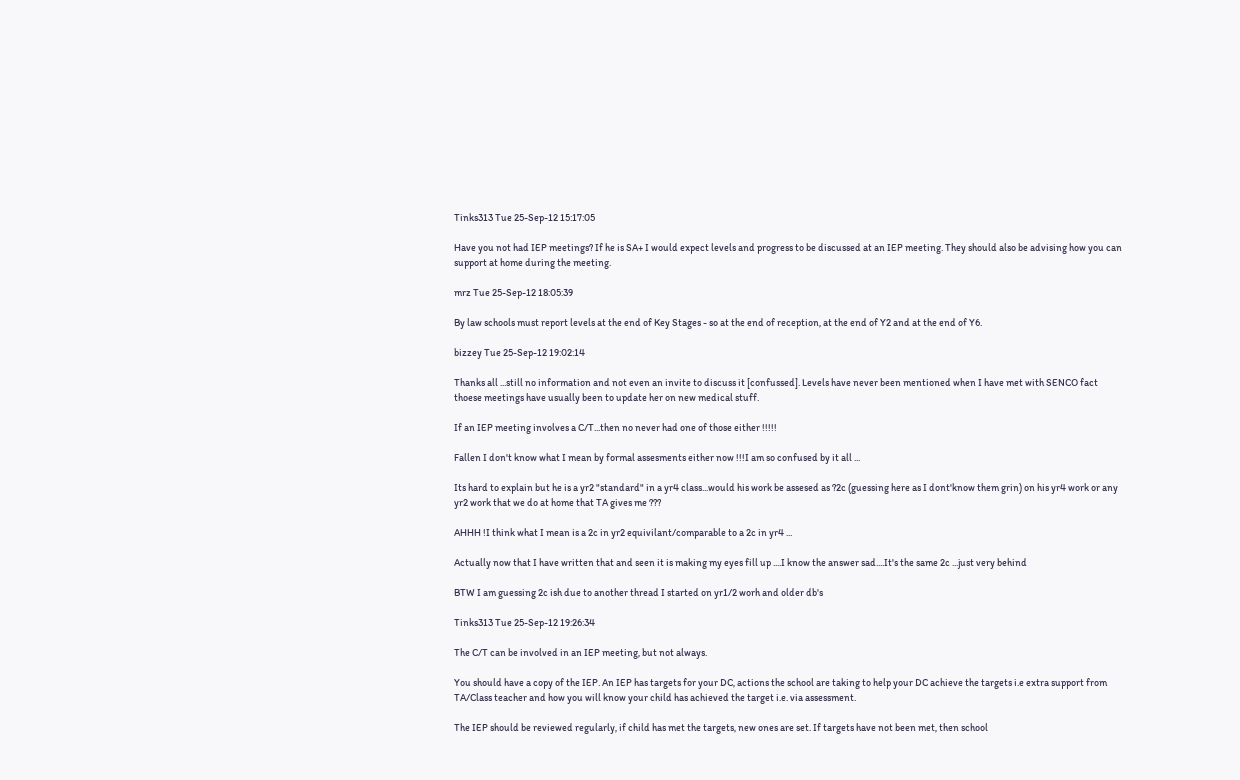Tinks313 Tue 25-Sep-12 15:17:05

Have you not had IEP meetings? If he is SA+ I would expect levels and progress to be discussed at an IEP meeting. They should also be advising how you can support at home during the meeting.

mrz Tue 25-Sep-12 18:05:39

By law schools must report levels at the end of Key Stages - so at the end of reception, at the end of Y2 and at the end of Y6.

bizzey Tue 25-Sep-12 19:02:14

Thanks all ...still no information and not even an invite to discuss it [confussed]. Levels have never been mentioned when I have met with SENCO fact thoese meetings have usually been to update her on new medical stuff.

If an IEP meeting involves a C/T...then no never had one of those either !!!!!

Fallen I don't know what I mean by formal assesments either now !!!I am so confused by it all ...

Its hard to explain but he is a yr2 "standard" in a yr4 class...would his work be assesed as ?2c (guessing here as I dont'know them grin) on his yr4 work or any yr2 work that we do at home that TA gives me ???

AHHH !I think what I mean is a 2c in yr2 equivilant/comparable to a 2c in yr4 ...

Actually now that I have written that and seen it is making my eyes fill up ....I know the answer sad....It's the same 2c ...just very behind

BTW I am guessing 2c ish due to another thread I started on yr1/2 worh and older db's

Tinks313 Tue 25-Sep-12 19:26:34

The C/T can be involved in an IEP meeting, but not always.

You should have a copy of the IEP. An IEP has targets for your DC, actions the school are taking to help your DC achieve the targets i.e extra support from TA/Class teacher and how you will know your child has achieved the target i.e. via assessment.

The IEP should be reviewed regularly, if child has met the targets, new ones are set. If targets have not been met, then school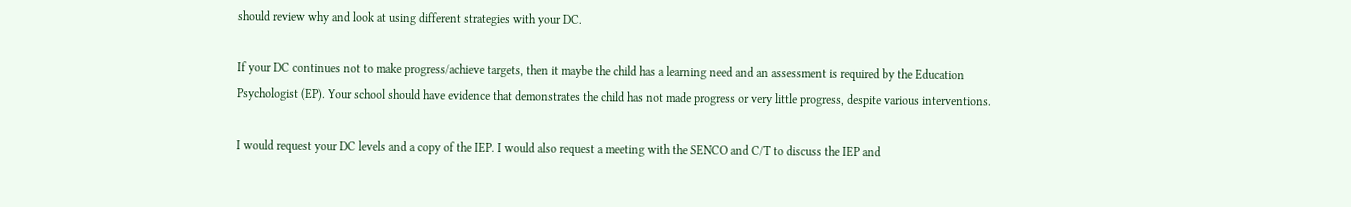should review why and look at using different strategies with your DC.

If your DC continues not to make progress/achieve targets, then it maybe the child has a learning need and an assessment is required by the Education Psychologist (EP). Your school should have evidence that demonstrates the child has not made progress or very little progress, despite various interventions.

I would request your DC levels and a copy of the IEP. I would also request a meeting with the SENCO and C/T to discuss the IEP and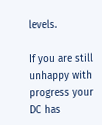levels.

If you are still unhappy with progress your DC has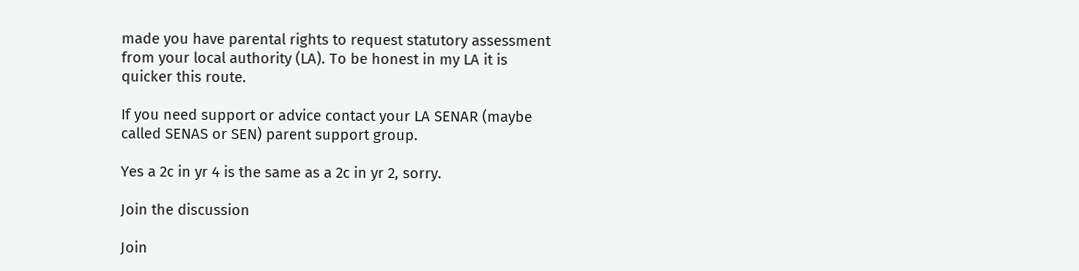made you have parental rights to request statutory assessment from your local authority (LA). To be honest in my LA it is quicker this route.

If you need support or advice contact your LA SENAR (maybe called SENAS or SEN) parent support group.

Yes a 2c in yr 4 is the same as a 2c in yr 2, sorry.

Join the discussion

Join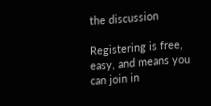the discussion

Registering is free, easy, and means you can join in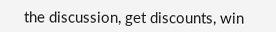the discussion, get discounts, win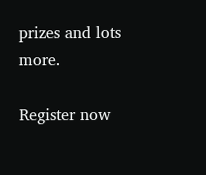prizes and lots more.

Register now